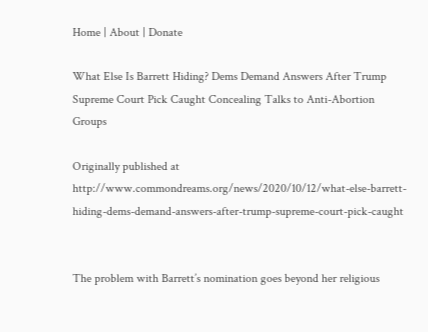Home | About | Donate

What Else Is Barrett Hiding? Dems Demand Answers After Trump Supreme Court Pick Caught Concealing Talks to Anti-Abortion Groups

Originally published at http://www.commondreams.org/news/2020/10/12/what-else-barrett-hiding-dems-demand-answers-after-trump-supreme-court-pick-caught


The problem with Barrett’s nomination goes beyond her religious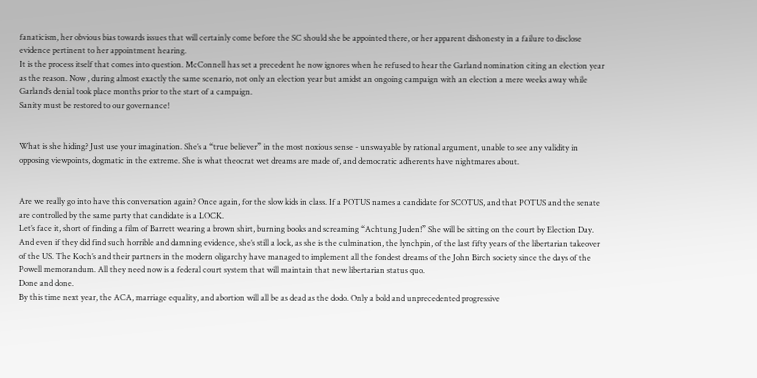fanaticism, her obvious bias towards issues that will certainly come before the SC should she be appointed there, or her apparent dishonesty in a failure to disclose evidence pertinent to her appointment hearing.
It is the process itself that comes into question. McConnell has set a precedent he now ignores when he refused to hear the Garland nomination citing an election year as the reason. Now , during almost exactly the same scenario, not only an election year but amidst an ongoing campaign with an election a mere weeks away while Garland’s denial took place months prior to the start of a campaign.
Sanity must be restored to our governance!


What is she hiding? Just use your imagination. She’s a “true believer” in the most noxious sense - unswayable by rational argument, unable to see any validity in opposing viewpoints, dogmatic in the extreme. She is what theocrat wet dreams are made of, and democratic adherents have nightmares about.


Are we really go into have this conversation again? Once again, for the slow kids in class. If a POTUS names a candidate for SCOTUS, and that POTUS and the senate are controlled by the same party that candidate is a LOCK.
Let’s face it, short of finding a film of Barrett wearing a brown shirt, burning books and screaming “Achtung Juden!” She will be sitting on the court by Election Day. And even if they did find such horrible and damning evidence, she’s still a lock, as she is the culmination, the lynchpin, of the last fifty years of the libertarian takeover of the US. The Koch’s and their partners in the modern oligarchy have managed to implement all the fondest dreams of the John Birch society since the days of the Powell memorandum. All they need now is a federal court system that will maintain that new libertarian status quo.
Done and done.
By this time next year, the ACA, marriage equality, and abortion will all be as dead as the dodo. Only a bold and unprecedented progressive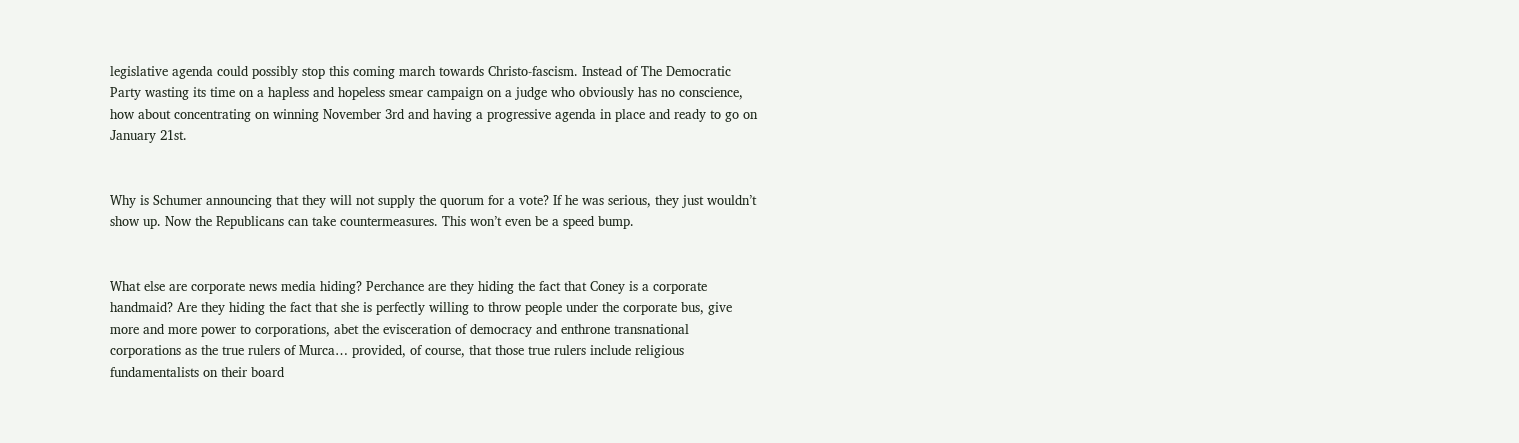legislative agenda could possibly stop this coming march towards Christo-fascism. Instead of The Democratic Party wasting its time on a hapless and hopeless smear campaign on a judge who obviously has no conscience, how about concentrating on winning November 3rd and having a progressive agenda in place and ready to go on January 21st.


Why is Schumer announcing that they will not supply the quorum for a vote? If he was serious, they just wouldn’t show up. Now the Republicans can take countermeasures. This won’t even be a speed bump.


What else are corporate news media hiding? Perchance are they hiding the fact that Coney is a corporate handmaid? Are they hiding the fact that she is perfectly willing to throw people under the corporate bus, give more and more power to corporations, abet the evisceration of democracy and enthrone transnational corporations as the true rulers of Murca… provided, of course, that those true rulers include religious fundamentalists on their board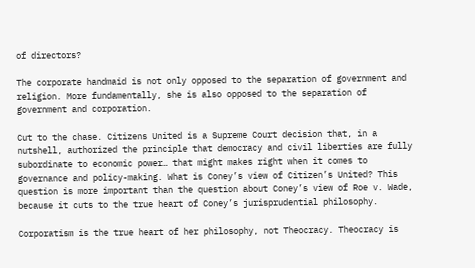of directors?

The corporate handmaid is not only opposed to the separation of government and religion. More fundamentally, she is also opposed to the separation of government and corporation.

Cut to the chase. Citizens United is a Supreme Court decision that, in a nutshell, authorized the principle that democracy and civil liberties are fully subordinate to economic power… that might makes right when it comes to governance and policy-making. What is Coney’s view of Citizen’s United? This question is more important than the question about Coney’s view of Roe v. Wade, because it cuts to the true heart of Coney’s jurisprudential philosophy.

Corporatism is the true heart of her philosophy, not Theocracy. Theocracy is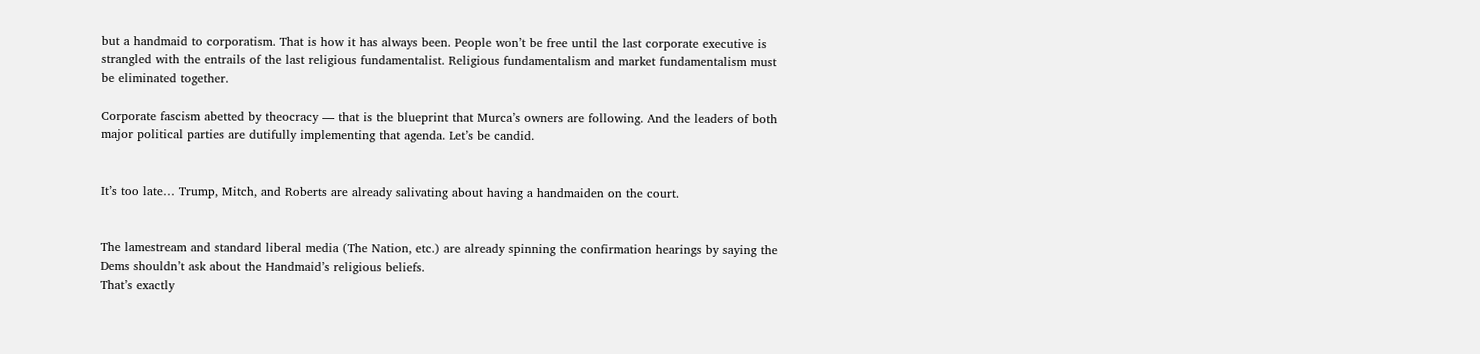but a handmaid to corporatism. That is how it has always been. People won’t be free until the last corporate executive is strangled with the entrails of the last religious fundamentalist. Religious fundamentalism and market fundamentalism must be eliminated together.

Corporate fascism abetted by theocracy — that is the blueprint that Murca’s owners are following. And the leaders of both major political parties are dutifully implementing that agenda. Let’s be candid.


It’s too late… Trump, Mitch, and Roberts are already salivating about having a handmaiden on the court.


The lamestream and standard liberal media (The Nation, etc.) are already spinning the confirmation hearings by saying the Dems shouldn’t ask about the Handmaid’s religious beliefs.
That’s exactly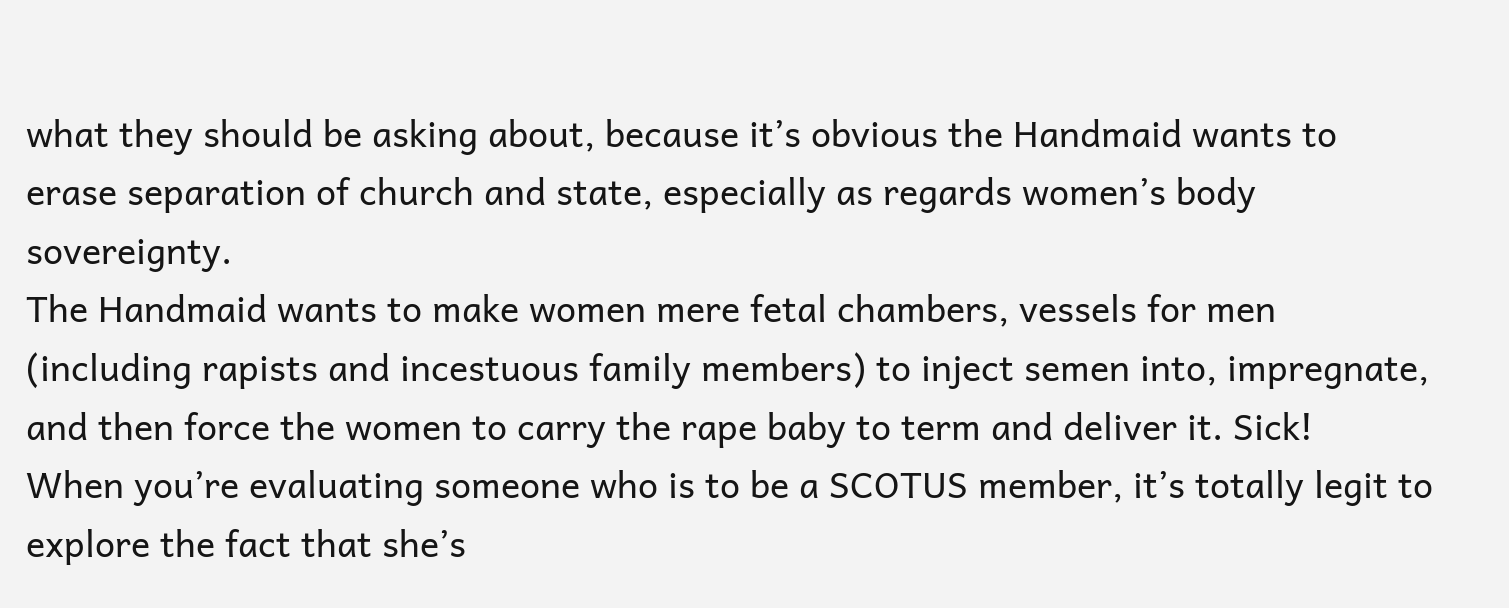what they should be asking about, because it’s obvious the Handmaid wants to erase separation of church and state, especially as regards women’s body sovereignty.
The Handmaid wants to make women mere fetal chambers, vessels for men (including rapists and incestuous family members) to inject semen into, impregnate, and then force the women to carry the rape baby to term and deliver it. Sick!
When you’re evaluating someone who is to be a SCOTUS member, it’s totally legit to explore the fact that she’s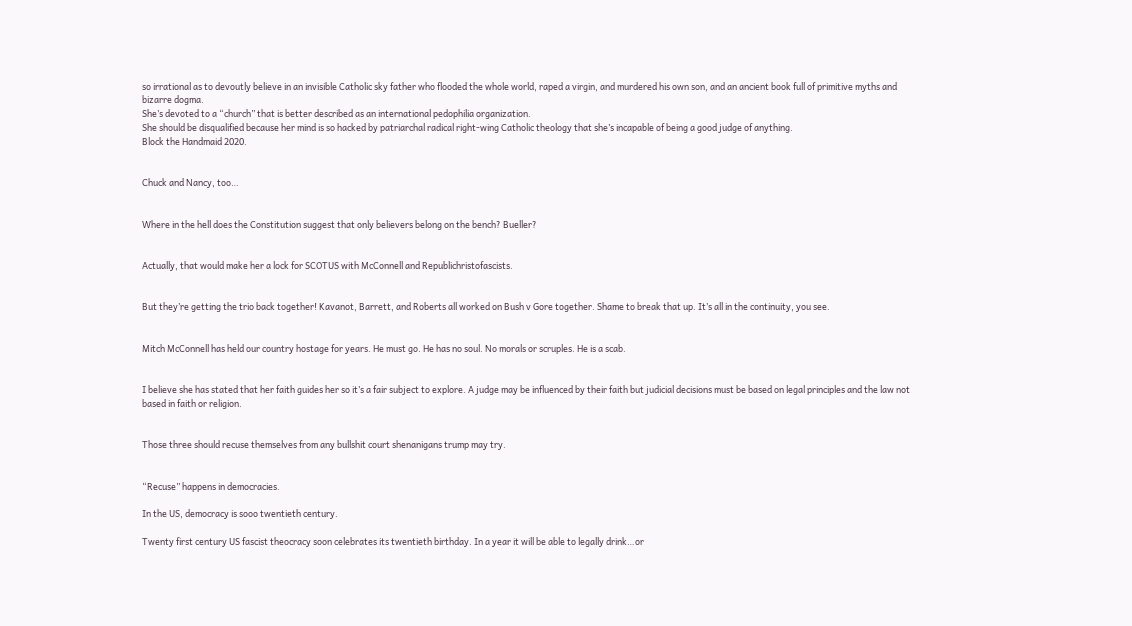so irrational as to devoutly believe in an invisible Catholic sky father who flooded the whole world, raped a virgin, and murdered his own son, and an ancient book full of primitive myths and bizarre dogma.
She’s devoted to a “church” that is better described as an international pedophilia organization.
She should be disqualified because her mind is so hacked by patriarchal radical right-wing Catholic theology that she’s incapable of being a good judge of anything.
Block the Handmaid 2020.


Chuck and Nancy, too…


Where in the hell does the Constitution suggest that only believers belong on the bench? Bueller?


Actually, that would make her a lock for SCOTUS with McConnell and Republichristofascists.


But they’re getting the trio back together! Kavanot, Barrett, and Roberts all worked on Bush v Gore together. Shame to break that up. It’s all in the continuity, you see.


Mitch McConnell has held our country hostage for years. He must go. He has no soul. No morals or scruples. He is a scab.


I believe she has stated that her faith guides her so it’s a fair subject to explore. A judge may be influenced by their faith but judicial decisions must be based on legal principles and the law not based in faith or religion.


Those three should recuse themselves from any bullshit court shenanigans trump may try.


“Recuse” happens in democracies.

In the US, democracy is sooo twentieth century.

Twenty first century US fascist theocracy soon celebrates its twentieth birthday. In a year it will be able to legally drink…or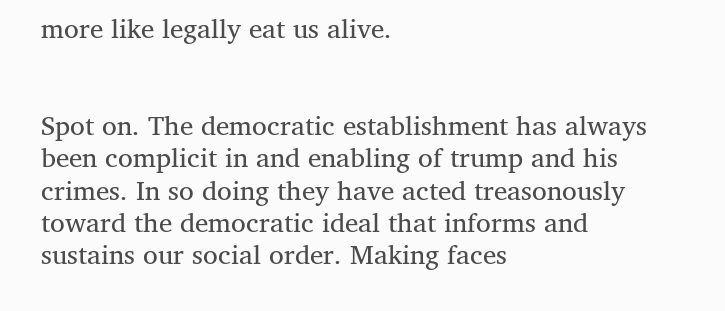more like legally eat us alive.


Spot on. The democratic establishment has always been complicit in and enabling of trump and his crimes. In so doing they have acted treasonously toward the democratic ideal that informs and sustains our social order. Making faces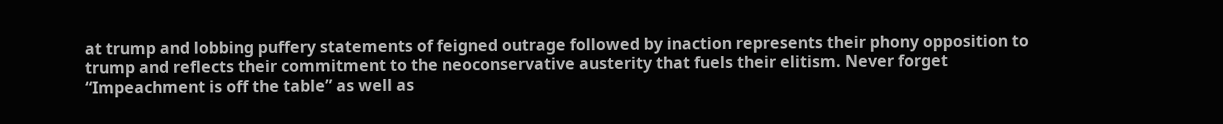at trump and lobbing puffery statements of feigned outrage followed by inaction represents their phony opposition to trump and reflects their commitment to the neoconservative austerity that fuels their elitism. Never forget “Impeachment is off the table” as well as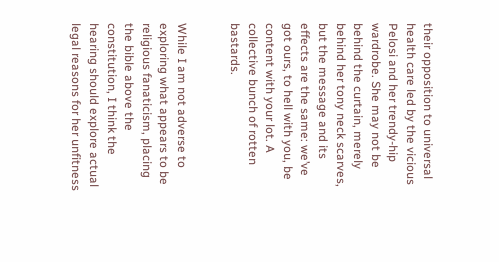their opposition to universal health care led by the vicious Pelosi and her trendy-hip wardrobe. She may not be behind the curtain, merely behind her tony neck scarves, but the message and its effects are the same: we’ve got ours, to hell with you, be content with your lot. A collective bunch of rotten bastards.


While I am not adverse to exploring what appears to be religious fanaticism, placing the bible above the constitution, I think the hearing should explore actual legal reasons for her unfitness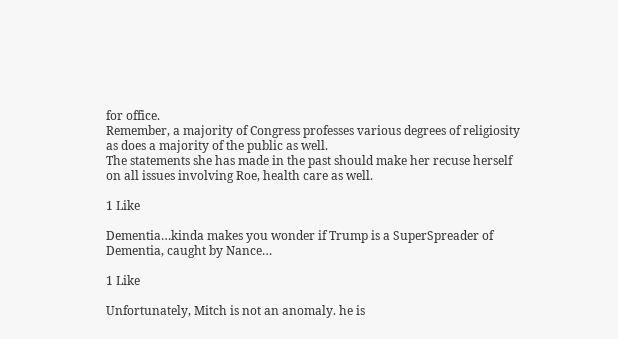for office.
Remember, a majority of Congress professes various degrees of religiosity as does a majority of the public as well.
The statements she has made in the past should make her recuse herself on all issues involving Roe, health care as well.

1 Like

Dementia…kinda makes you wonder if Trump is a SuperSpreader of Dementia, caught by Nance…

1 Like

Unfortunately, Mitch is not an anomaly. he is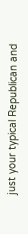just your typical Republican and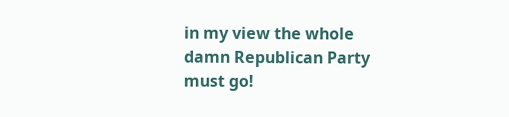in my view the whole damn Republican Party must go!